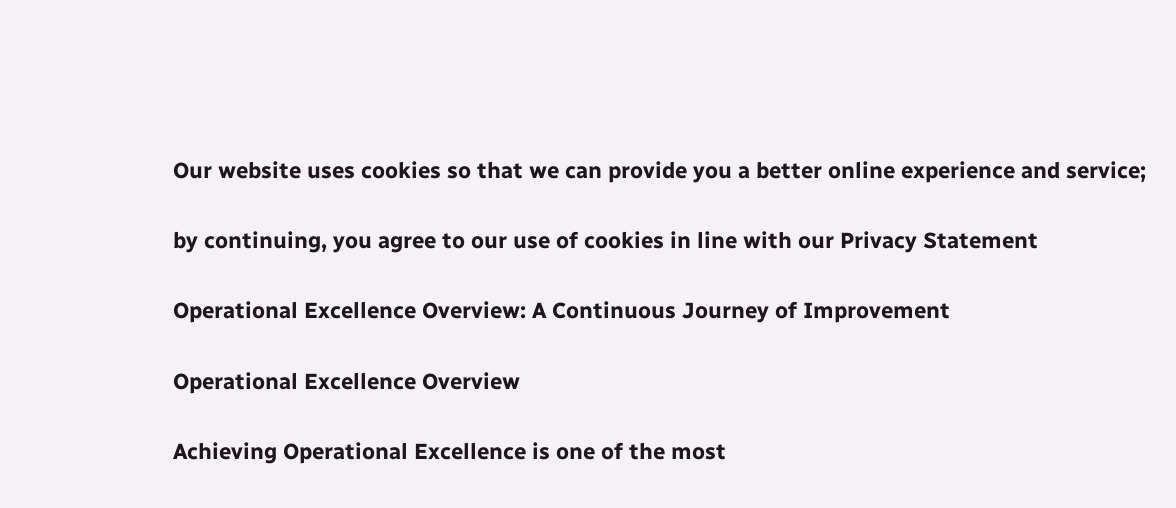Our website uses cookies so that we can provide you a better online experience and service;

by continuing, you agree to our use of cookies in line with our Privacy Statement

Operational Excellence Overview: A Continuous Journey of Improvement

Operational Excellence Overview

Achieving Operational Excellence is one of the most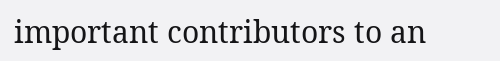important contributors to an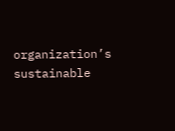organization’s sustainable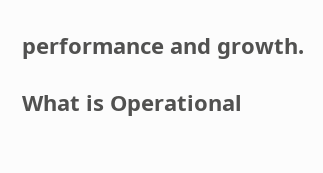performance and growth.

What is Operational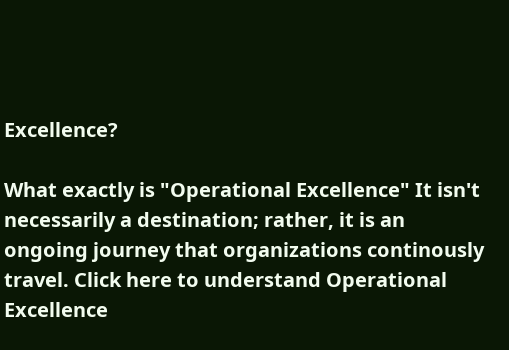Excellence?

What exactly is "Operational Excellence" It isn't necessarily a destination; rather, it is an ongoing journey that organizations continously travel. Click here to understand Operational Excellence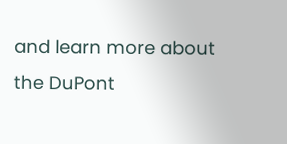and learn more about the DuPont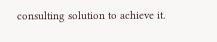consulting solution to achieve it.